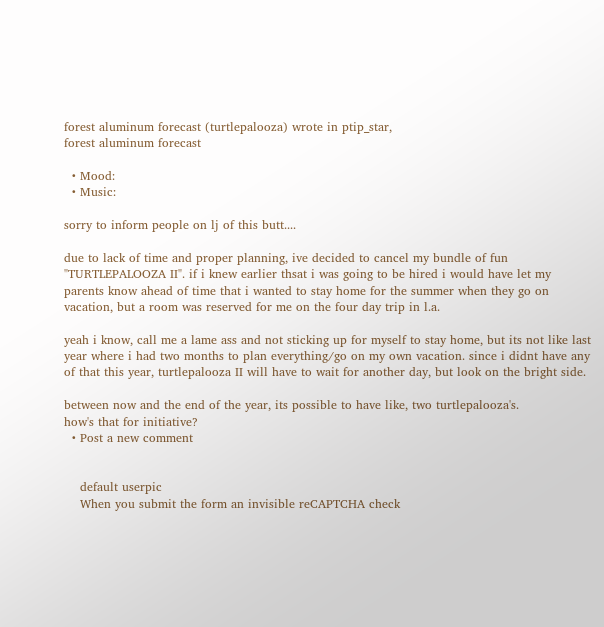forest aluminum forecast (turtlepalooza) wrote in ptip_star,
forest aluminum forecast

  • Mood:
  • Music:

sorry to inform people on lj of this butt....

due to lack of time and proper planning, ive decided to cancel my bundle of fun "TURTLEPALOOZA II". if i knew earlier thsat i was going to be hired i would have let my parents know ahead of time that i wanted to stay home for the summer when they go on vacation, but a room was reserved for me on the four day trip in l.a.

yeah i know, call me a lame ass and not sticking up for myself to stay home, but its not like last year where i had two months to plan everything/go on my own vacation. since i didnt have any of that this year, turtlepalooza II will have to wait for another day, but look on the bright side.

between now and the end of the year, its possible to have like, two turtlepalooza's.
how's that for initiative?
  • Post a new comment


    default userpic
    When you submit the form an invisible reCAPTCHA check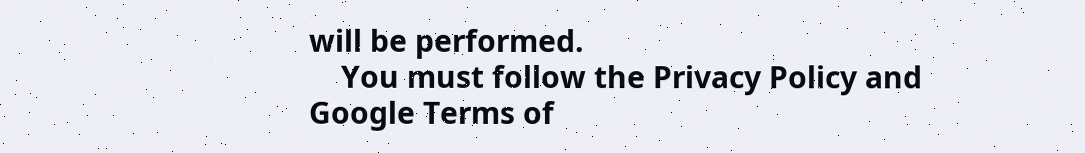will be performed.
    You must follow the Privacy Policy and Google Terms of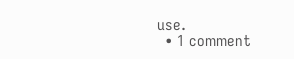use.
  • 1 comment